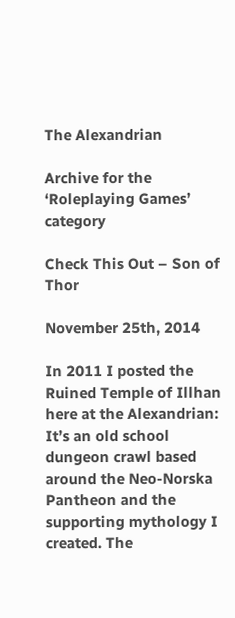The Alexandrian

Archive for the ‘Roleplaying Games’ category

Check This Out – Son of Thor

November 25th, 2014

In 2011 I posted the Ruined Temple of Illhan here at the Alexandrian: It’s an old school dungeon crawl based around the Neo-Norska Pantheon and the supporting mythology I created. The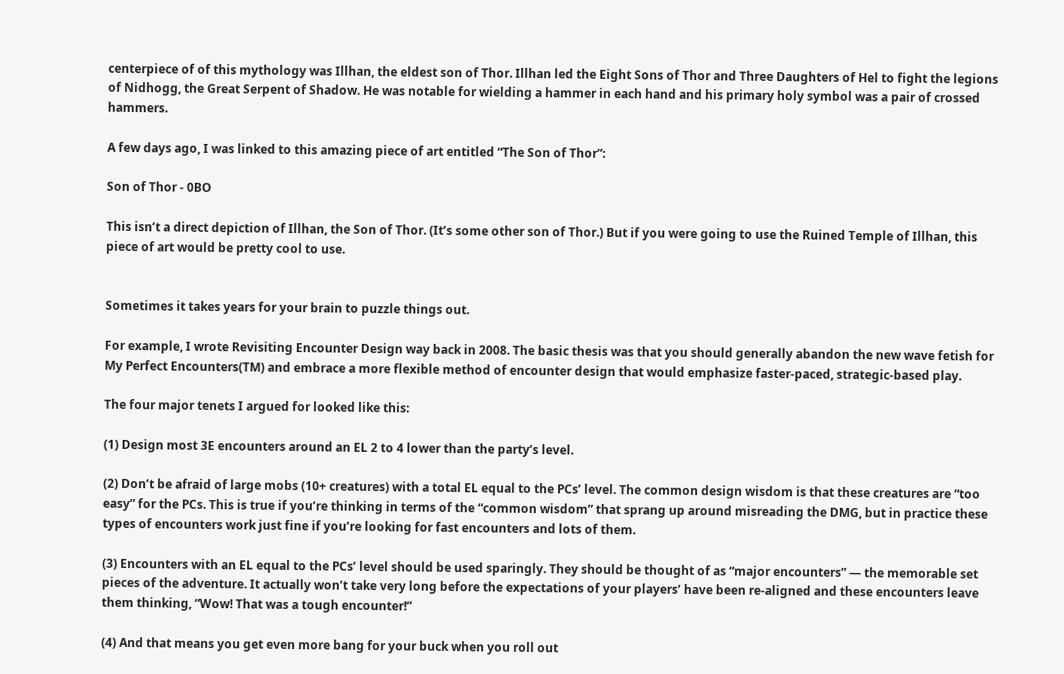centerpiece of of this mythology was Illhan, the eldest son of Thor. Illhan led the Eight Sons of Thor and Three Daughters of Hel to fight the legions of Nidhogg, the Great Serpent of Shadow. He was notable for wielding a hammer in each hand and his primary holy symbol was a pair of crossed hammers.

A few days ago, I was linked to this amazing piece of art entitled “The Son of Thor”:

Son of Thor - 0BO

This isn’t a direct depiction of Illhan, the Son of Thor. (It’s some other son of Thor.) But if you were going to use the Ruined Temple of Illhan, this piece of art would be pretty cool to use.


Sometimes it takes years for your brain to puzzle things out.

For example, I wrote Revisiting Encounter Design way back in 2008. The basic thesis was that you should generally abandon the new wave fetish for My Perfect Encounters(TM) and embrace a more flexible method of encounter design that would emphasize faster-paced, strategic-based play.

The four major tenets I argued for looked like this:

(1) Design most 3E encounters around an EL 2 to 4 lower than the party’s level.

(2) Don’t be afraid of large mobs (10+ creatures) with a total EL equal to the PCs’ level. The common design wisdom is that these creatures are “too easy” for the PCs. This is true if you’re thinking in terms of the “common wisdom” that sprang up around misreading the DMG, but in practice these types of encounters work just fine if you’re looking for fast encounters and lots of them.

(3) Encounters with an EL equal to the PCs’ level should be used sparingly. They should be thought of as “major encounters” — the memorable set pieces of the adventure. It actually won’t take very long before the expectations of your players’ have been re-aligned and these encounters leave them thinking, “Wow! That was a tough encounter!”

(4) And that means you get even more bang for your buck when you roll out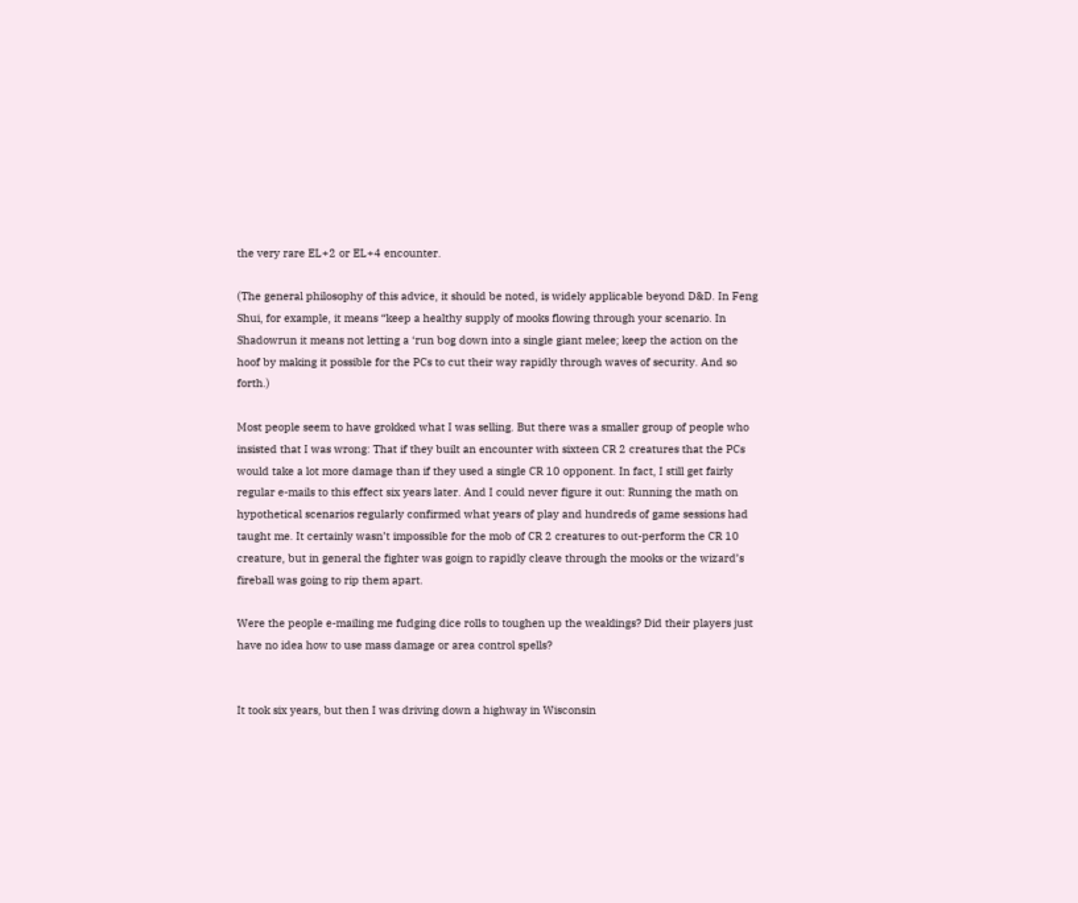the very rare EL+2 or EL+4 encounter.

(The general philosophy of this advice, it should be noted, is widely applicable beyond D&D. In Feng Shui, for example, it means “keep a healthy supply of mooks flowing through your scenario. In Shadowrun it means not letting a ‘run bog down into a single giant melee; keep the action on the hoof by making it possible for the PCs to cut their way rapidly through waves of security. And so forth.)

Most people seem to have grokked what I was selling. But there was a smaller group of people who insisted that I was wrong: That if they built an encounter with sixteen CR 2 creatures that the PCs would take a lot more damage than if they used a single CR 10 opponent. In fact, I still get fairly regular e-mails to this effect six years later. And I could never figure it out: Running the math on hypothetical scenarios regularly confirmed what years of play and hundreds of game sessions had taught me. It certainly wasn’t impossible for the mob of CR 2 creatures to out-perform the CR 10 creature, but in general the fighter was goign to rapidly cleave through the mooks or the wizard’s fireball was going to rip them apart.

Were the people e-mailing me fudging dice rolls to toughen up the weaklings? Did their players just have no idea how to use mass damage or area control spells?


It took six years, but then I was driving down a highway in Wisconsin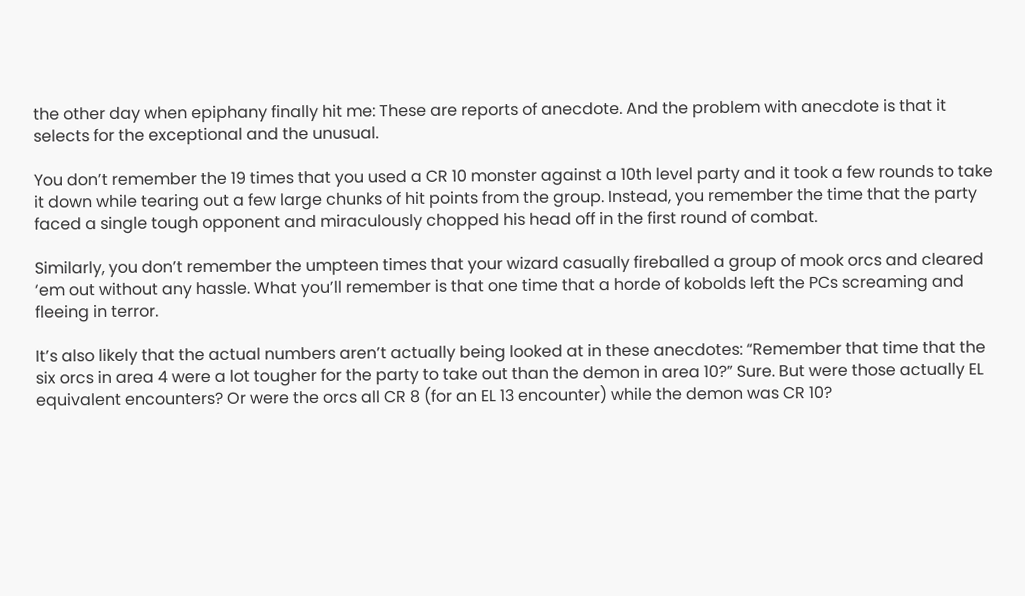the other day when epiphany finally hit me: These are reports of anecdote. And the problem with anecdote is that it selects for the exceptional and the unusual.

You don’t remember the 19 times that you used a CR 10 monster against a 10th level party and it took a few rounds to take it down while tearing out a few large chunks of hit points from the group. Instead, you remember the time that the party faced a single tough opponent and miraculously chopped his head off in the first round of combat.

Similarly, you don’t remember the umpteen times that your wizard casually fireballed a group of mook orcs and cleared ‘em out without any hassle. What you’ll remember is that one time that a horde of kobolds left the PCs screaming and fleeing in terror.

It’s also likely that the actual numbers aren’t actually being looked at in these anecdotes: “Remember that time that the six orcs in area 4 were a lot tougher for the party to take out than the demon in area 10?” Sure. But were those actually EL equivalent encounters? Or were the orcs all CR 8 (for an EL 13 encounter) while the demon was CR 10?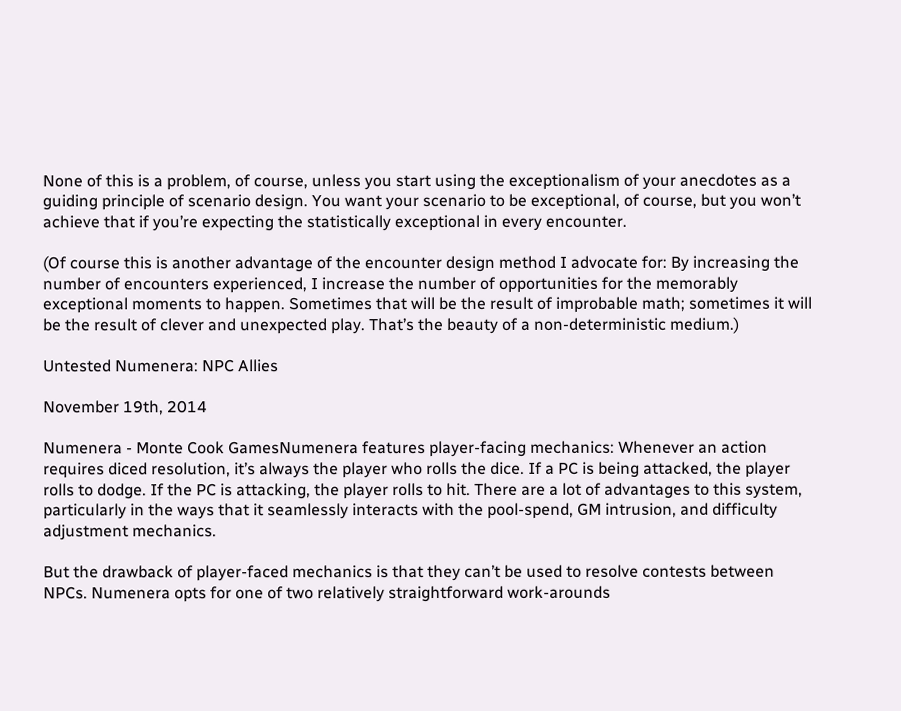None of this is a problem, of course, unless you start using the exceptionalism of your anecdotes as a guiding principle of scenario design. You want your scenario to be exceptional, of course, but you won’t achieve that if you’re expecting the statistically exceptional in every encounter.

(Of course this is another advantage of the encounter design method I advocate for: By increasing the number of encounters experienced, I increase the number of opportunities for the memorably exceptional moments to happen. Sometimes that will be the result of improbable math; sometimes it will be the result of clever and unexpected play. That’s the beauty of a non-deterministic medium.)

Untested Numenera: NPC Allies

November 19th, 2014

Numenera - Monte Cook GamesNumenera features player-facing mechanics: Whenever an action requires diced resolution, it’s always the player who rolls the dice. If a PC is being attacked, the player rolls to dodge. If the PC is attacking, the player rolls to hit. There are a lot of advantages to this system, particularly in the ways that it seamlessly interacts with the pool-spend, GM intrusion, and difficulty adjustment mechanics.

But the drawback of player-faced mechanics is that they can’t be used to resolve contests between NPCs. Numenera opts for one of two relatively straightforward work-arounds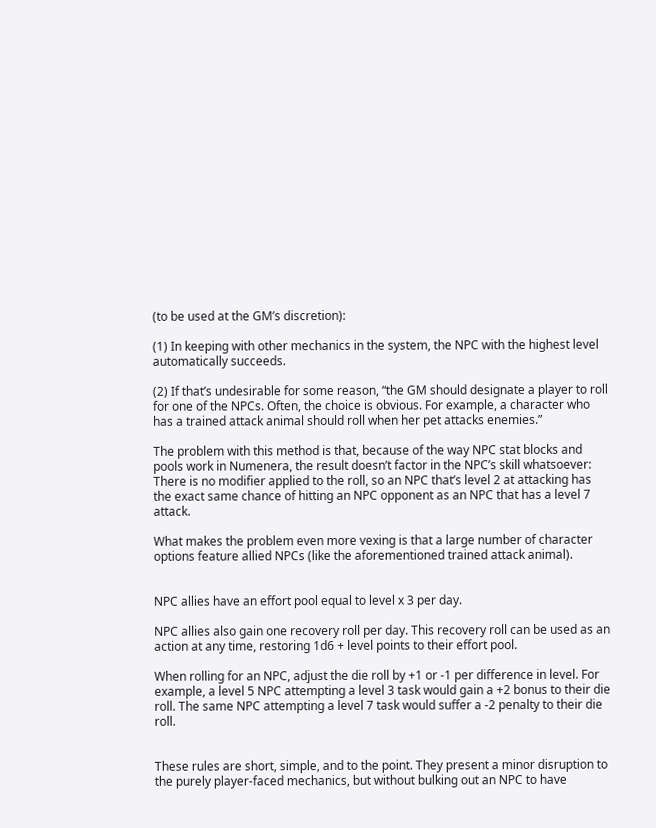(to be used at the GM’s discretion):

(1) In keeping with other mechanics in the system, the NPC with the highest level automatically succeeds.

(2) If that’s undesirable for some reason, “the GM should designate a player to roll for one of the NPCs. Often, the choice is obvious. For example, a character who has a trained attack animal should roll when her pet attacks enemies.”

The problem with this method is that, because of the way NPC stat blocks and pools work in Numenera, the result doesn’t factor in the NPC’s skill whatsoever: There is no modifier applied to the roll, so an NPC that’s level 2 at attacking has the exact same chance of hitting an NPC opponent as an NPC that has a level 7 attack.

What makes the problem even more vexing is that a large number of character options feature allied NPCs (like the aforementioned trained attack animal).


NPC allies have an effort pool equal to level x 3 per day.

NPC allies also gain one recovery roll per day. This recovery roll can be used as an action at any time, restoring 1d6 + level points to their effort pool.

When rolling for an NPC, adjust the die roll by +1 or -1 per difference in level. For example, a level 5 NPC attempting a level 3 task would gain a +2 bonus to their die roll. The same NPC attempting a level 7 task would suffer a -2 penalty to their die roll.


These rules are short, simple, and to the point. They present a minor disruption to the purely player-faced mechanics, but without bulking out an NPC to have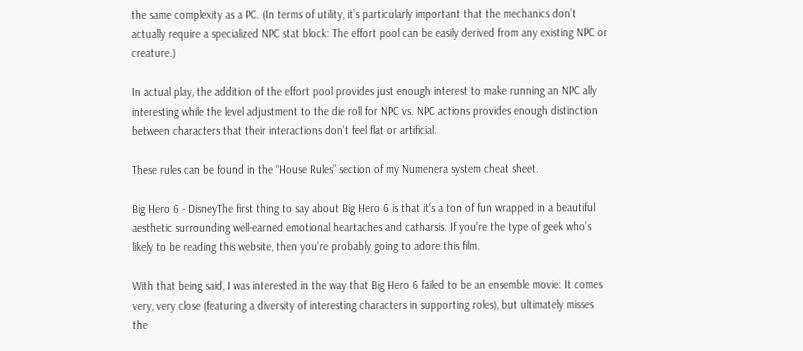the same complexity as a PC. (In terms of utility, it’s particularly important that the mechanics don’t actually require a specialized NPC stat block: The effort pool can be easily derived from any existing NPC or creature.)

In actual play, the addition of the effort pool provides just enough interest to make running an NPC ally interesting while the level adjustment to the die roll for NPC vs. NPC actions provides enough distinction between characters that their interactions don’t feel flat or artificial.

These rules can be found in the “House Rules” section of my Numenera system cheat sheet.

Big Hero 6 - DisneyThe first thing to say about Big Hero 6 is that it’s a ton of fun wrapped in a beautiful aesthetic surrounding well-earned emotional heartaches and catharsis. If you’re the type of geek who’s likely to be reading this website, then you’re probably going to adore this film.

With that being said, I was interested in the way that Big Hero 6 failed to be an ensemble movie: It comes very, very close (featuring a diversity of interesting characters in supporting roles), but ultimately misses the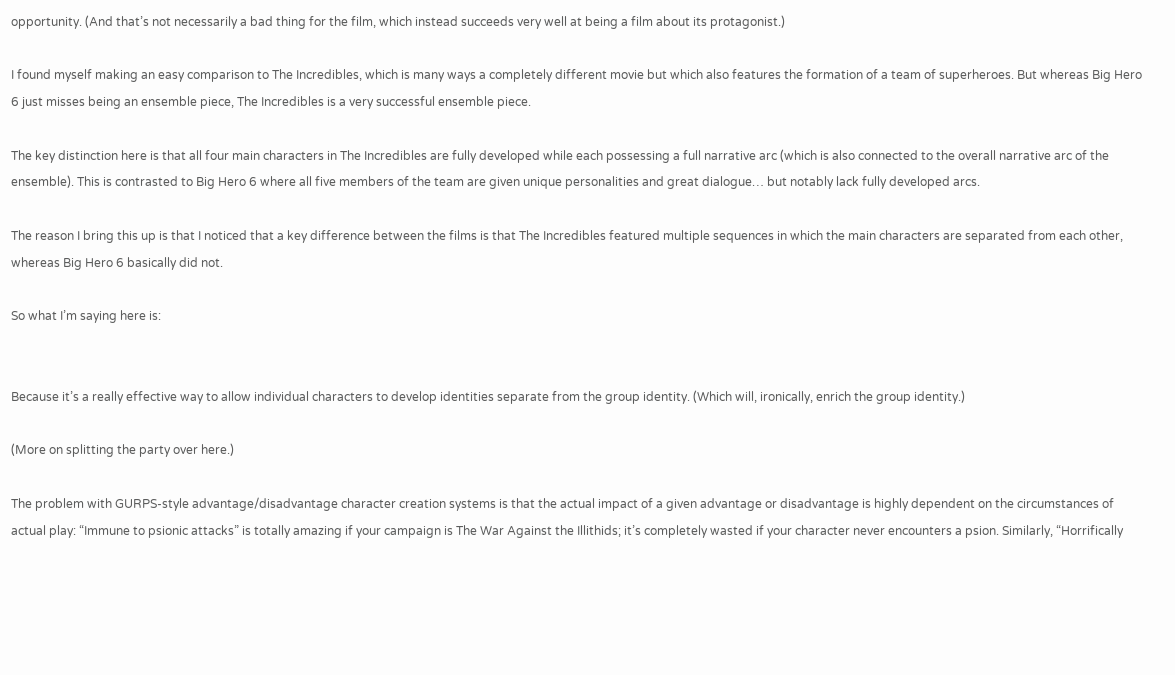opportunity. (And that’s not necessarily a bad thing for the film, which instead succeeds very well at being a film about its protagonist.)

I found myself making an easy comparison to The Incredibles, which is many ways a completely different movie but which also features the formation of a team of superheroes. But whereas Big Hero 6 just misses being an ensemble piece, The Incredibles is a very successful ensemble piece.

The key distinction here is that all four main characters in The Incredibles are fully developed while each possessing a full narrative arc (which is also connected to the overall narrative arc of the ensemble). This is contrasted to Big Hero 6 where all five members of the team are given unique personalities and great dialogue… but notably lack fully developed arcs.

The reason I bring this up is that I noticed that a key difference between the films is that The Incredibles featured multiple sequences in which the main characters are separated from each other, whereas Big Hero 6 basically did not.

So what I’m saying here is:


Because it’s a really effective way to allow individual characters to develop identities separate from the group identity. (Which will, ironically, enrich the group identity.)

(More on splitting the party over here.)

The problem with GURPS-style advantage/disadvantage character creation systems is that the actual impact of a given advantage or disadvantage is highly dependent on the circumstances of actual play: “Immune to psionic attacks” is totally amazing if your campaign is The War Against the Illithids; it’s completely wasted if your character never encounters a psion. Similarly, “Horrifically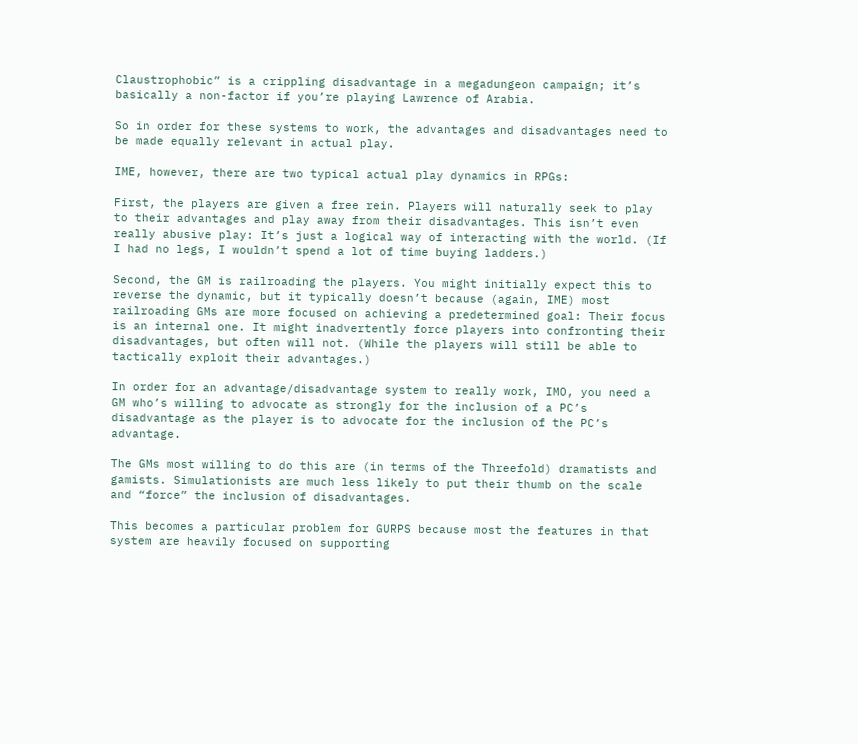Claustrophobic” is a crippling disadvantage in a megadungeon campaign; it’s basically a non-factor if you’re playing Lawrence of Arabia.

So in order for these systems to work, the advantages and disadvantages need to be made equally relevant in actual play.

IME, however, there are two typical actual play dynamics in RPGs:

First, the players are given a free rein. Players will naturally seek to play to their advantages and play away from their disadvantages. This isn’t even really abusive play: It’s just a logical way of interacting with the world. (If I had no legs, I wouldn’t spend a lot of time buying ladders.)

Second, the GM is railroading the players. You might initially expect this to reverse the dynamic, but it typically doesn’t because (again, IME) most railroading GMs are more focused on achieving a predetermined goal: Their focus is an internal one. It might inadvertently force players into confronting their disadvantages, but often will not. (While the players will still be able to tactically exploit their advantages.)

In order for an advantage/disadvantage system to really work, IMO, you need a GM who’s willing to advocate as strongly for the inclusion of a PC’s disadvantage as the player is to advocate for the inclusion of the PC’s advantage.

The GMs most willing to do this are (in terms of the Threefold) dramatists and gamists. Simulationists are much less likely to put their thumb on the scale and “force” the inclusion of disadvantages.

This becomes a particular problem for GURPS because most the features in that system are heavily focused on supporting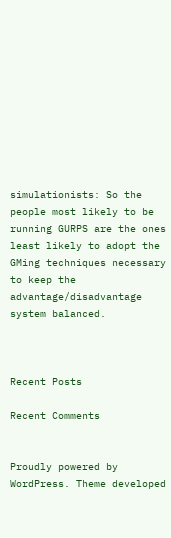simulationists: So the people most likely to be running GURPS are the ones least likely to adopt the GMing techniques necessary to keep the advantage/disadvantage system balanced.



Recent Posts

Recent Comments


Proudly powered by WordPress. Theme developed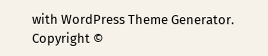with WordPress Theme Generator.
Copyright ©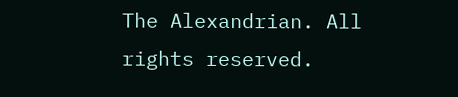The Alexandrian. All rights reserved.